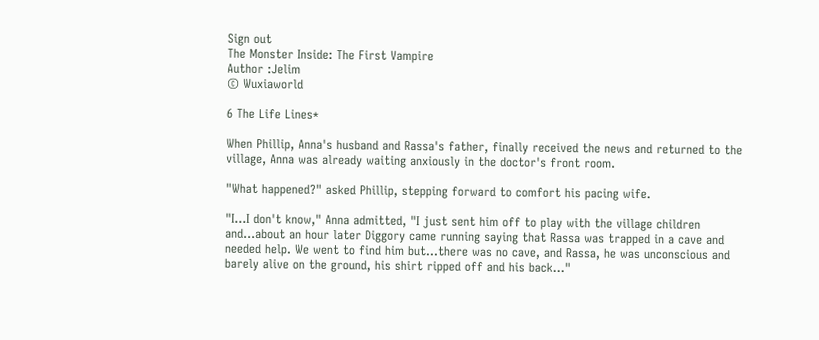Sign out
The Monster Inside: The First Vampire
Author :Jelim
© Wuxiaworld

6 The Life Lines*

When Phillip, Anna's husband and Rassa's father, finally received the news and returned to the village, Anna was already waiting anxiously in the doctor's front room.

"What happened?" asked Phillip, stepping forward to comfort his pacing wife.

"I...I don't know," Anna admitted, "I just sent him off to play with the village children and...about an hour later Diggory came running saying that Rassa was trapped in a cave and needed help. We went to find him but...there was no cave, and Rassa, he was unconscious and barely alive on the ground, his shirt ripped off and his back..."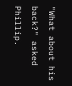"What about his back?" asked Phillip.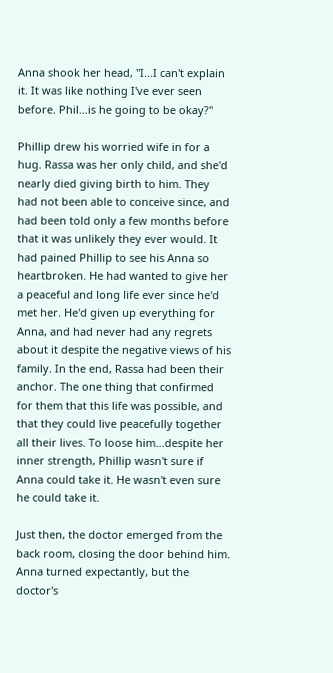Anna shook her head, "I...I can't explain it. It was like nothing I've ever seen before. Phil...is he going to be okay?"

Phillip drew his worried wife in for a hug. Rassa was her only child, and she'd nearly died giving birth to him. They had not been able to conceive since, and had been told only a few months before that it was unlikely they ever would. It had pained Phillip to see his Anna so heartbroken. He had wanted to give her a peaceful and long life ever since he'd met her. He'd given up everything for Anna, and had never had any regrets about it despite the negative views of his family. In the end, Rassa had been their anchor. The one thing that confirmed for them that this life was possible, and that they could live peacefully together all their lives. To loose him...despite her inner strength, Phillip wasn't sure if Anna could take it. He wasn't even sure he could take it.

Just then, the doctor emerged from the back room, closing the door behind him. Anna turned expectantly, but the doctor's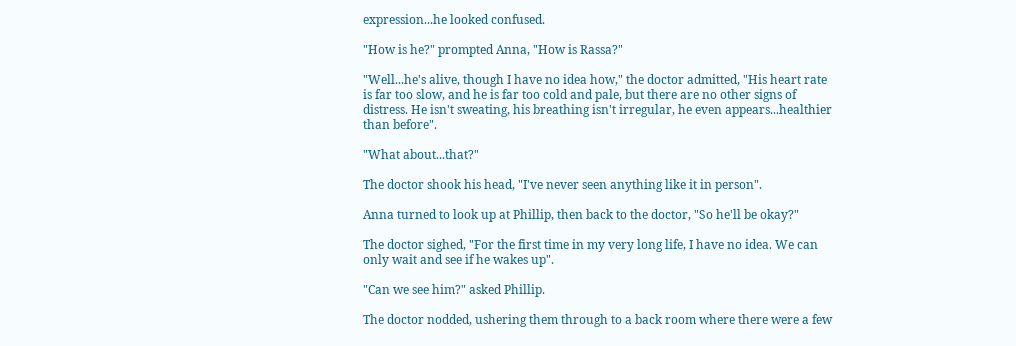expression...he looked confused.

"How is he?" prompted Anna, "How is Rassa?"

"Well...he's alive, though I have no idea how," the doctor admitted, "His heart rate is far too slow, and he is far too cold and pale, but there are no other signs of distress. He isn't sweating, his breathing isn't irregular, he even appears...healthier than before".

"What about...that?"

The doctor shook his head, "I've never seen anything like it in person".

Anna turned to look up at Phillip, then back to the doctor, "So he'll be okay?"

The doctor sighed, "For the first time in my very long life, I have no idea. We can only wait and see if he wakes up".

"Can we see him?" asked Phillip.

The doctor nodded, ushering them through to a back room where there were a few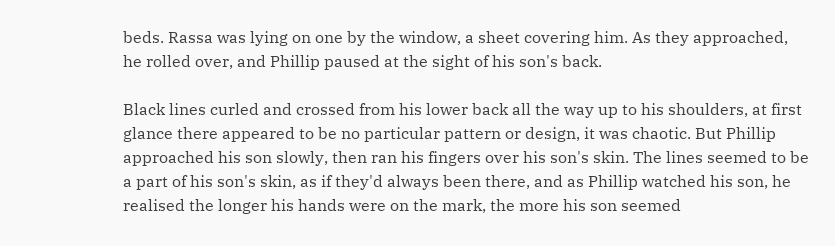beds. Rassa was lying on one by the window, a sheet covering him. As they approached, he rolled over, and Phillip paused at the sight of his son's back.

Black lines curled and crossed from his lower back all the way up to his shoulders, at first glance there appeared to be no particular pattern or design, it was chaotic. But Phillip approached his son slowly, then ran his fingers over his son's skin. The lines seemed to be a part of his son's skin, as if they'd always been there, and as Phillip watched his son, he realised the longer his hands were on the mark, the more his son seemed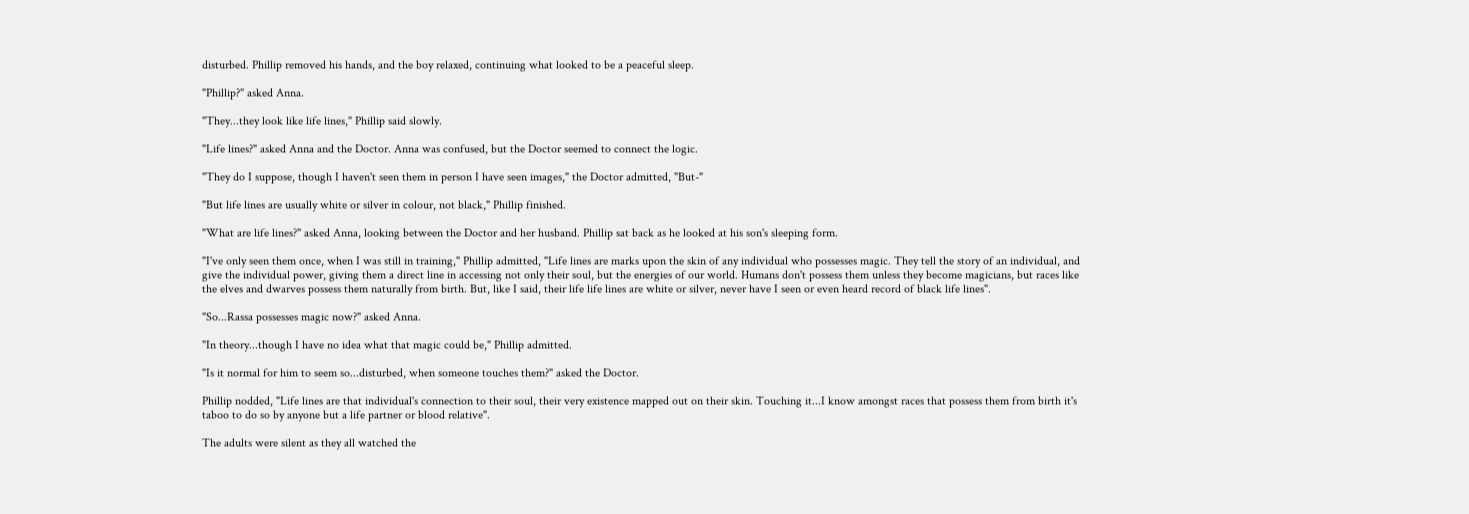disturbed. Phillip removed his hands, and the boy relaxed, continuing what looked to be a peaceful sleep.

"Phillip?" asked Anna.

"They...they look like life lines," Phillip said slowly.

"Life lines?" asked Anna and the Doctor. Anna was confused, but the Doctor seemed to connect the logic.

"They do I suppose, though I haven't seen them in person I have seen images," the Doctor admitted, "But-"

"But life lines are usually white or silver in colour, not black," Phillip finished.

"What are life lines?" asked Anna, looking between the Doctor and her husband. Phillip sat back as he looked at his son's sleeping form.

"I've only seen them once, when I was still in training," Phillip admitted, "Life lines are marks upon the skin of any individual who possesses magic. They tell the story of an individual, and give the individual power, giving them a direct line in accessing not only their soul, but the energies of our world. Humans don't possess them unless they become magicians, but races like the elves and dwarves possess them naturally from birth. But, like I said, their life life lines are white or silver, never have I seen or even heard record of black life lines".

"So...Rassa possesses magic now?" asked Anna.

"In theory...though I have no idea what that magic could be," Phillip admitted.

"Is it normal for him to seem so...disturbed, when someone touches them?" asked the Doctor.

Phillip nodded, "Life lines are that individual's connection to their soul, their very existence mapped out on their skin. Touching it...I know amongst races that possess them from birth it's taboo to do so by anyone but a life partner or blood relative".

The adults were silent as they all watched the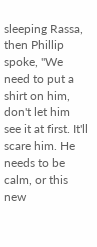sleeping Rassa, then Phillip spoke, "We need to put a shirt on him, don't let him see it at first. It'll scare him. He needs to be calm, or this new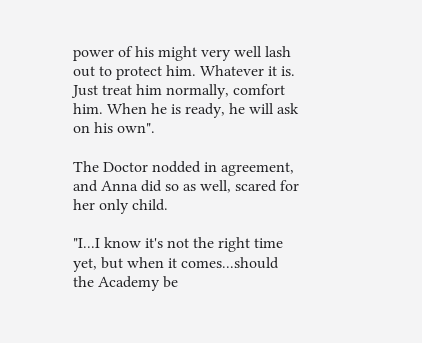power of his might very well lash out to protect him. Whatever it is. Just treat him normally, comfort him. When he is ready, he will ask on his own".

The Doctor nodded in agreement, and Anna did so as well, scared for her only child.

"I...I know it's not the right time yet, but when it comes...should the Academy be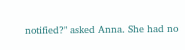notified?" asked Anna. She had no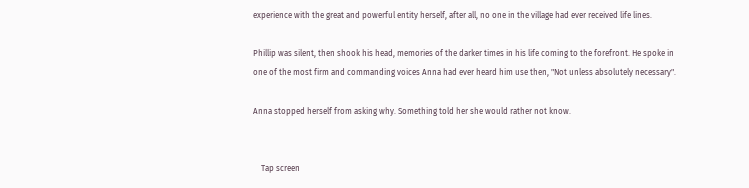experience with the great and powerful entity herself, after all, no one in the village had ever received life lines.

Phillip was silent, then shook his head, memories of the darker times in his life coming to the forefront. He spoke in one of the most firm and commanding voices Anna had ever heard him use then, "Not unless absolutely necessary".

Anna stopped herself from asking why. Something told her she would rather not know.


    Tap screen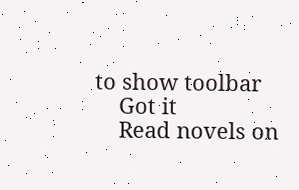to show toolbar
    Got it
    Read novels on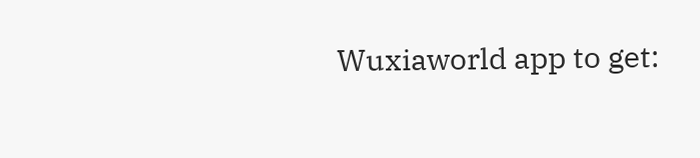Wuxiaworld app to get: